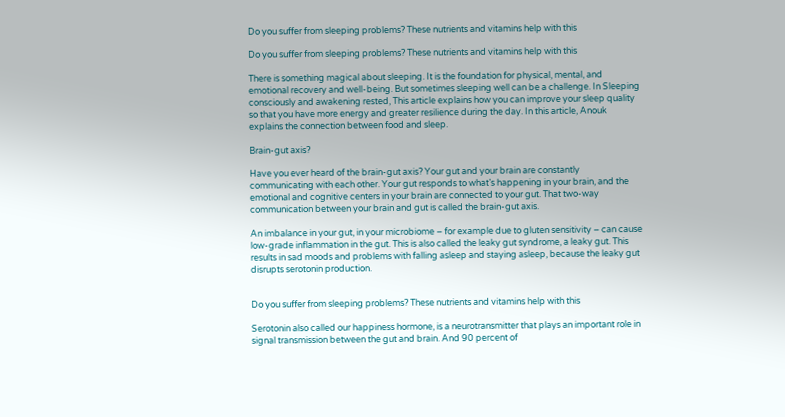Do you suffer from sleeping problems? These nutrients and vitamins help with this

Do you suffer from sleeping problems? These nutrients and vitamins help with this

There is something magical about sleeping. It is the foundation for physical, mental, and emotional recovery and well-being. But sometimes sleeping well can be a challenge. In Sleeping consciously and awakening rested, This article explains how you can improve your sleep quality so that you have more energy and greater resilience during the day. In this article, Anouk explains the connection between food and sleep.

Brain-gut axis?

Have you ever heard of the brain-gut axis? Your gut and your brain are constantly communicating with each other. Your gut responds to what’s happening in your brain, and the emotional and cognitive centers in your brain are connected to your gut. That two-way communication between your brain and gut is called the brain-gut axis.

An imbalance in your gut, in your microbiome – for example due to gluten sensitivity – can cause low-grade inflammation in the gut. This is also called the leaky gut syndrome, a leaky gut. This results in sad moods and problems with falling asleep and staying asleep, because the leaky gut disrupts serotonin production.


Do you suffer from sleeping problems? These nutrients and vitamins help with this

Serotonin also called our happiness hormone, is a neurotransmitter that plays an important role in signal transmission between the gut and brain. And 90 percent of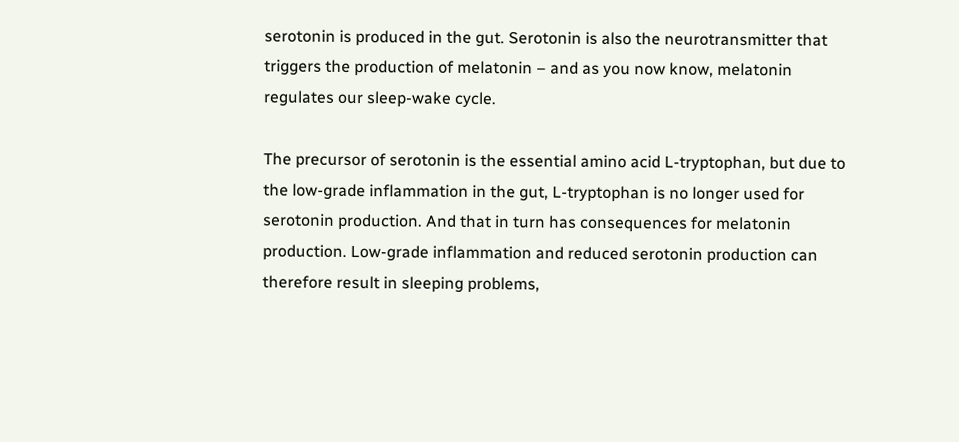serotonin is produced in the gut. Serotonin is also the neurotransmitter that triggers the production of melatonin – and as you now know, melatonin regulates our sleep-wake cycle.

The precursor of serotonin is the essential amino acid L-tryptophan, but due to the low-grade inflammation in the gut, L-tryptophan is no longer used for serotonin production. And that in turn has consequences for melatonin production. Low-grade inflammation and reduced serotonin production can therefore result in sleeping problems,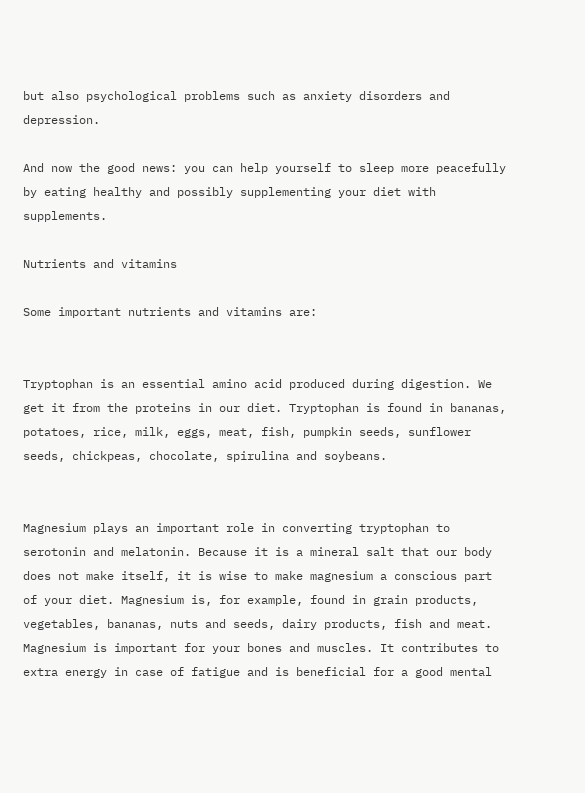but also psychological problems such as anxiety disorders and depression.

And now the good news: you can help yourself to sleep more peacefully by eating healthy and possibly supplementing your diet with supplements.

Nutrients and vitamins

Some important nutrients and vitamins are:


Tryptophan is an essential amino acid produced during digestion. We get it from the proteins in our diet. Tryptophan is found in bananas, potatoes, rice, milk, eggs, meat, fish, pumpkin seeds, sunflower seeds, chickpeas, chocolate, spirulina and soybeans.


Magnesium plays an important role in converting tryptophan to serotonin and melatonin. Because it is a mineral salt that our body does not make itself, it is wise to make magnesium a conscious part of your diet. Magnesium is, for example, found in grain products, vegetables, bananas, nuts and seeds, dairy products, fish and meat. Magnesium is important for your bones and muscles. It contributes to extra energy in case of fatigue and is beneficial for a good mental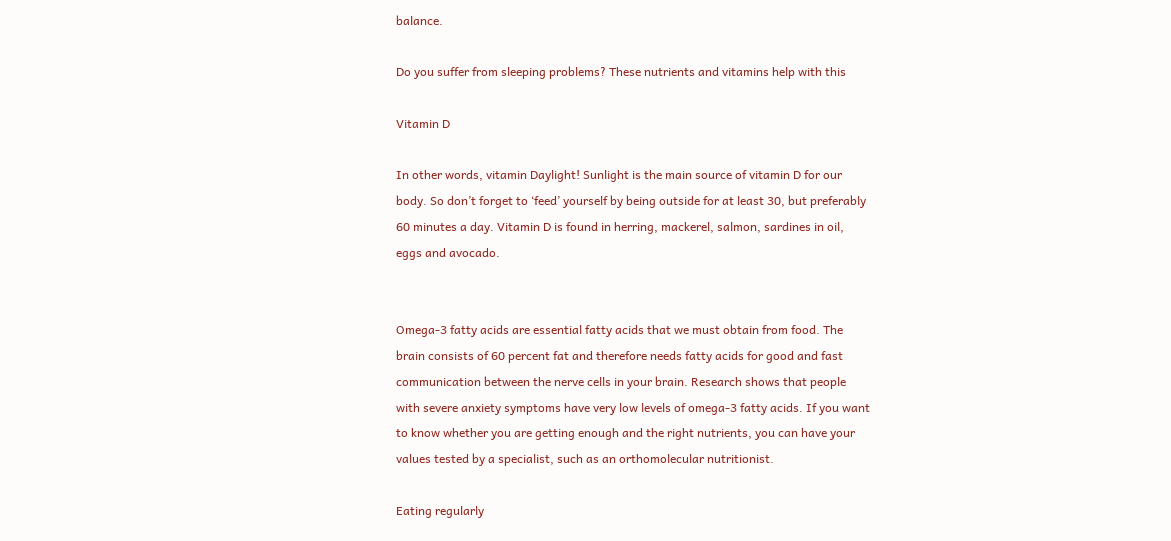balance.

Do you suffer from sleeping problems? These nutrients and vitamins help with this

Vitamin D

In other words, vitamin Daylight! Sunlight is the main source of vitamin D for our body. So don’t forget to ‘feed’ yourself by being outside for at least 30, but preferably 60 minutes a day. Vitamin D is found in herring, mackerel, salmon, sardines in oil, eggs and avocado.


Omega-3 fatty acids are essential fatty acids that we must obtain from food. The brain consists of 60 percent fat and therefore needs fatty acids for good and fast communication between the nerve cells in your brain. Research shows that people with severe anxiety symptoms have very low levels of omega-3 fatty acids. If you want to know whether you are getting enough and the right nutrients, you can have your values tested by a specialist, such as an orthomolecular nutritionist.

Eating regularly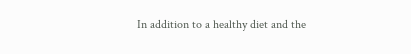In addition to a healthy diet and the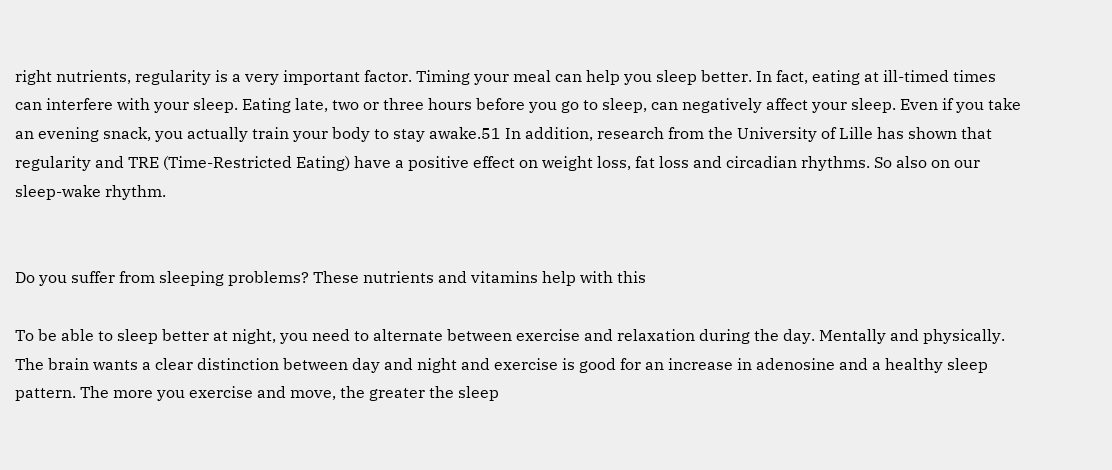right nutrients, regularity is a very important factor. Timing your meal can help you sleep better. In fact, eating at ill-timed times can interfere with your sleep. Eating late, two or three hours before you go to sleep, can negatively affect your sleep. Even if you take an evening snack, you actually train your body to stay awake.51 In addition, research from the University of Lille has shown that regularity and TRE (Time-Restricted Eating) have a positive effect on weight loss, fat loss and circadian rhythms. So also on our sleep-wake rhythm.


Do you suffer from sleeping problems? These nutrients and vitamins help with this

To be able to sleep better at night, you need to alternate between exercise and relaxation during the day. Mentally and physically. The brain wants a clear distinction between day and night and exercise is good for an increase in adenosine and a healthy sleep pattern. The more you exercise and move, the greater the sleep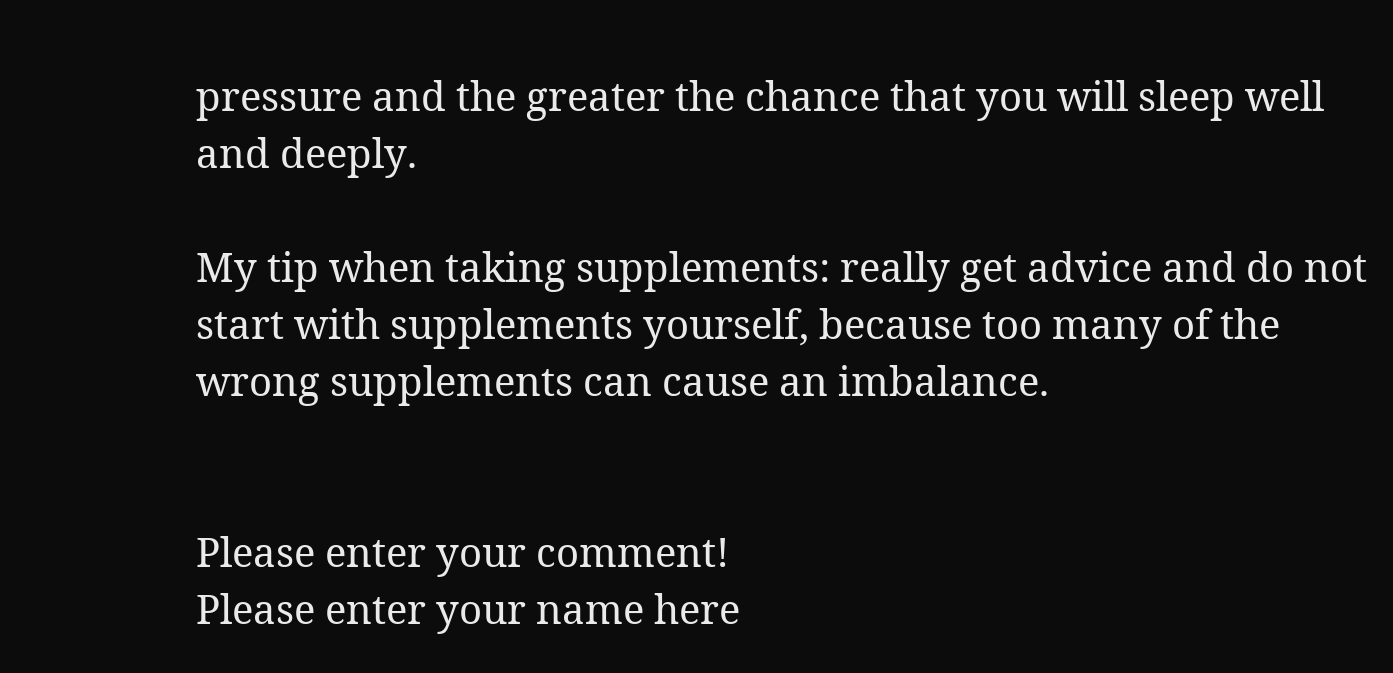pressure and the greater the chance that you will sleep well and deeply.

My tip when taking supplements: really get advice and do not start with supplements yourself, because too many of the wrong supplements can cause an imbalance.


Please enter your comment!
Please enter your name here